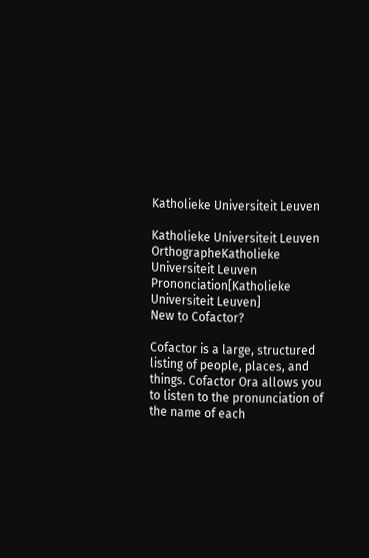Katholieke Universiteit Leuven

Katholieke Universiteit Leuven
OrthographeKatholieke Universiteit Leuven
Prononciation[Katholieke Universiteit Leuven]
New to Cofactor?

Cofactor is a large, structured listing of people, places, and things. Cofactor Ora allows you to listen to the pronunciation of the name of each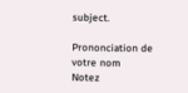subject.

Prononciation de votre nom
Notez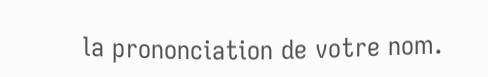la prononciation de votre nom.